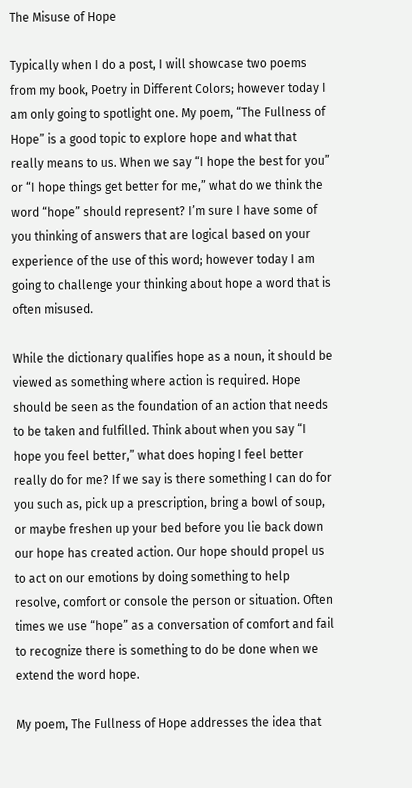The Misuse of Hope

Typically when I do a post, I will showcase two poems from my book, Poetry in Different Colors; however today I am only going to spotlight one. My poem, “The Fullness of Hope” is a good topic to explore hope and what that really means to us. When we say “I hope the best for you” or “I hope things get better for me,” what do we think the word “hope” should represent? I’m sure I have some of you thinking of answers that are logical based on your experience of the use of this word; however today I am going to challenge your thinking about hope a word that is often misused.

While the dictionary qualifies hope as a noun, it should be viewed as something where action is required. Hope should be seen as the foundation of an action that needs to be taken and fulfilled. Think about when you say “I hope you feel better,” what does hoping I feel better really do for me? If we say is there something I can do for you such as, pick up a prescription, bring a bowl of soup, or maybe freshen up your bed before you lie back down our hope has created action. Our hope should propel us to act on our emotions by doing something to help resolve, comfort or console the person or situation. Often times we use “hope” as a conversation of comfort and fail to recognize there is something to do be done when we extend the word hope.

My poem, The Fullness of Hope addresses the idea that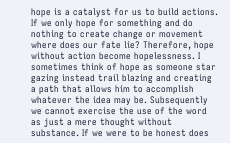hope is a catalyst for us to build actions. If we only hope for something and do nothing to create change or movement where does our fate lie? Therefore, hope without action become hopelessness. I sometimes think of hope as someone star gazing instead trail blazing and creating a path that allows him to accomplish whatever the idea may be. Subsequently we cannot exercise the use of the word as just a mere thought without substance. If we were to be honest does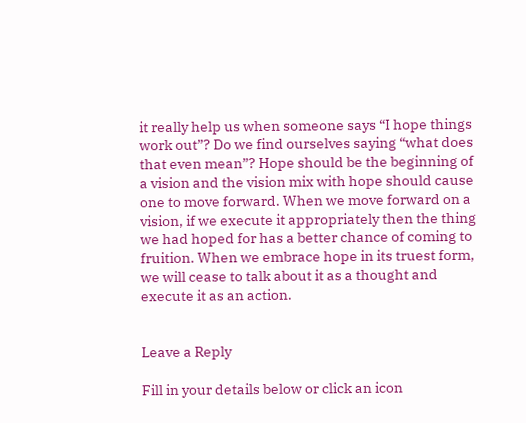it really help us when someone says “I hope things work out”? Do we find ourselves saying “what does that even mean”? Hope should be the beginning of a vision and the vision mix with hope should cause one to move forward. When we move forward on a vision, if we execute it appropriately then the thing we had hoped for has a better chance of coming to fruition. When we embrace hope in its truest form, we will cease to talk about it as a thought and execute it as an action.


Leave a Reply

Fill in your details below or click an icon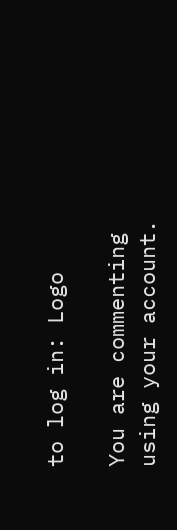to log in: Logo

You are commenting using your account.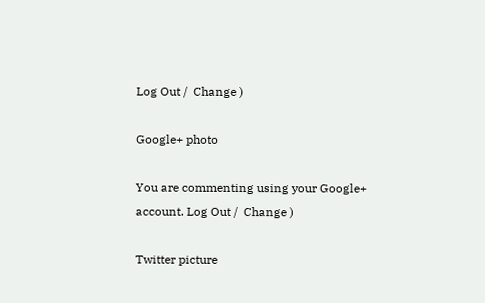Log Out /  Change )

Google+ photo

You are commenting using your Google+ account. Log Out /  Change )

Twitter picture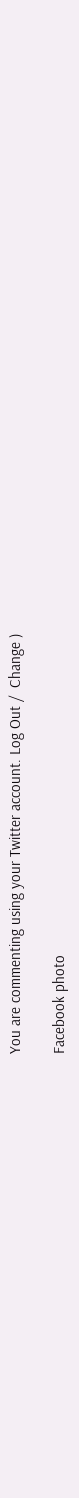You are commenting using your Twitter account. Log Out /  Change )

Facebook photo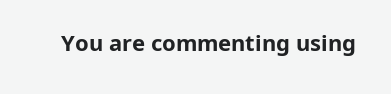You are commenting using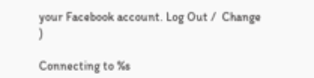your Facebook account. Log Out /  Change )

Connecting to %s